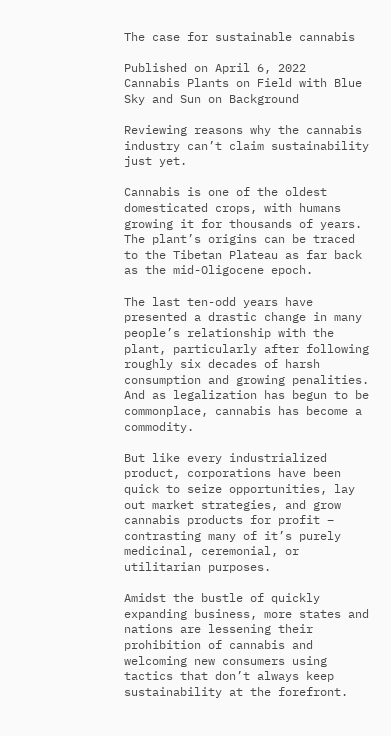The case for sustainable cannabis

Published on April 6, 2022
Cannabis Plants on Field with Blue Sky and Sun on Background

Reviewing reasons why the cannabis industry can’t claim sustainability just yet.

Cannabis is one of the oldest domesticated crops, with humans growing it for thousands of years. The plant’s origins can be traced to the Tibetan Plateau as far back as the mid-Oligocene epoch.

The last ten-odd years have presented a drastic change in many people’s relationship with the plant, particularly after following roughly six decades of harsh consumption and growing penalities. And as legalization has begun to be commonplace, cannabis has become a commodity.

But like every industrialized product, corporations have been quick to seize opportunities, lay out market strategies, and grow cannabis products for profit – contrasting many of it’s purely medicinal, ceremonial, or utilitarian purposes.

Amidst the bustle of quickly expanding business, more states and nations are lessening their prohibition of cannabis and welcoming new consumers using tactics that don’t always keep sustainability at the forefront.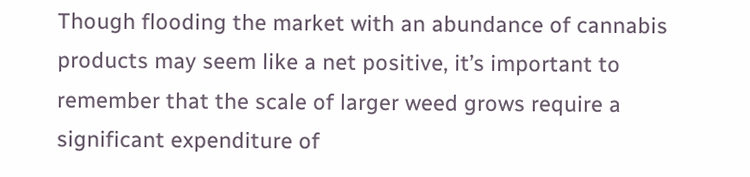Though flooding the market with an abundance of cannabis products may seem like a net positive, it’s important to remember that the scale of larger weed grows require a significant expenditure of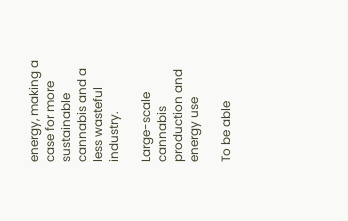energy, making a case for more sustainable cannabis and a less wasteful industry.

Large-scale cannabis production and energy use

To be able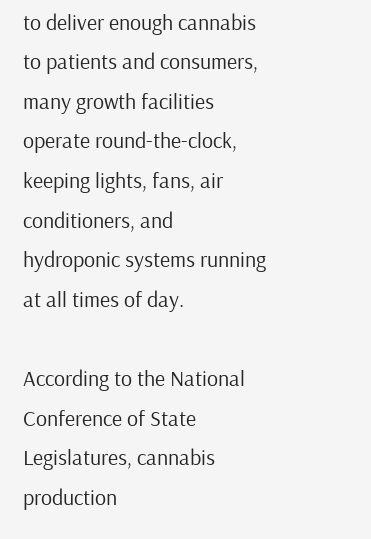to deliver enough cannabis to patients and consumers, many growth facilities operate round-the-clock, keeping lights, fans, air conditioners, and hydroponic systems running at all times of day.

According to the National Conference of State Legislatures, cannabis production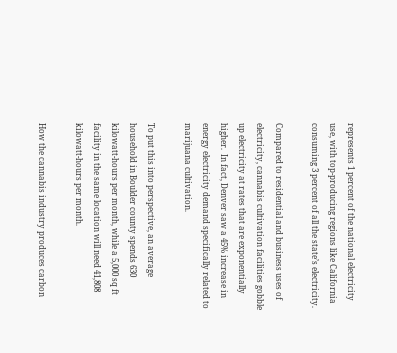represents 1 percent of the national electricity use, with top-producing regions like California consuming 3 percent of all the state’s electricity.

Compared to residential and business uses of electricity, cannabis cultivation facilities gobble up electricity at rates that are exponentially higher.  In fact, Denver saw a 45% increase in energy electricity demand specifically related to marijuana cultivation.

To put this into perspective, an average household in Boulder county spends 630 kilowatt-hours per month, while a 5,000 sq ft facility in the same location will need 41,808 kilowatt-hours per month.

How the cannabis industry produces carbon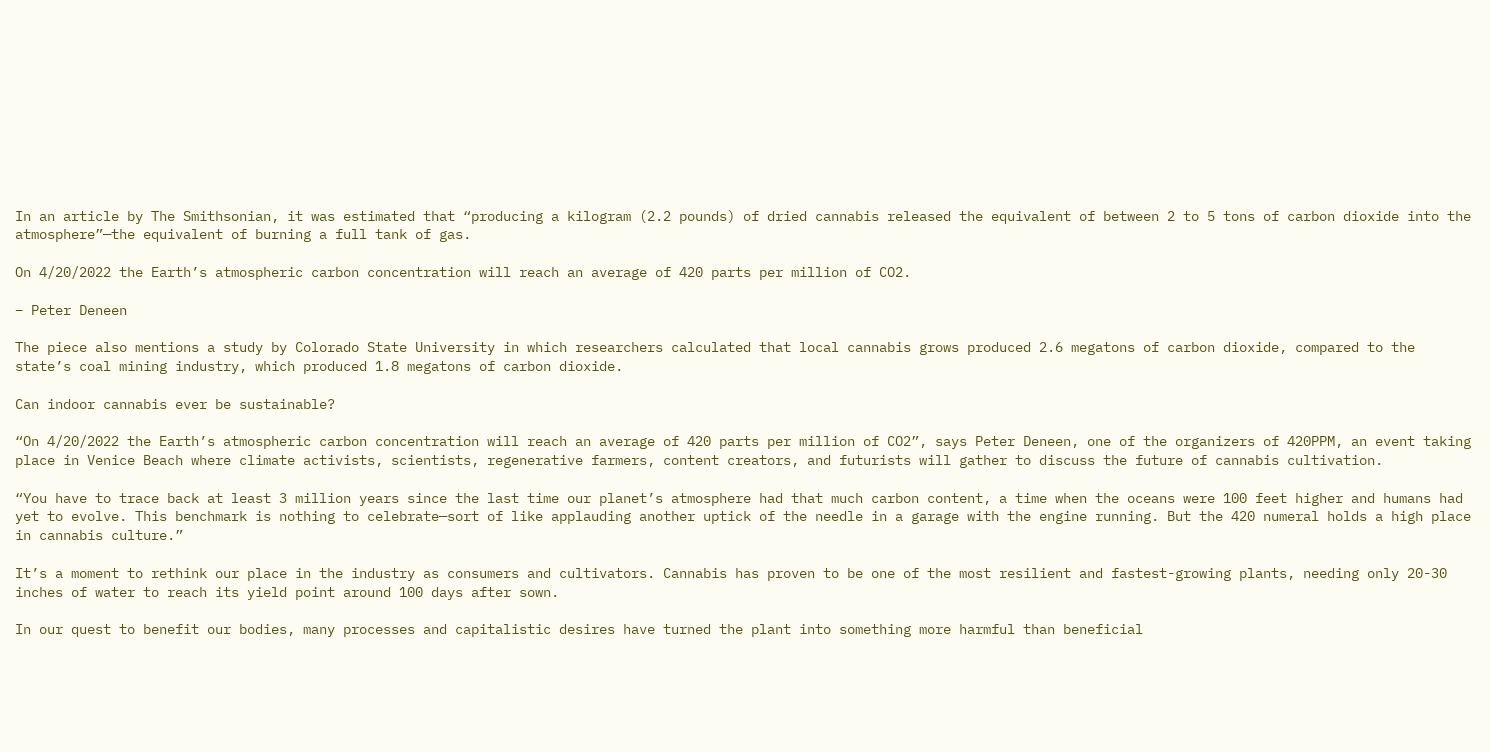In an article by The Smithsonian, it was estimated that “producing a kilogram (2.2 pounds) of dried cannabis released the equivalent of between 2 to 5 tons of carbon dioxide into the atmosphere”—the equivalent of burning a full tank of gas.

On 4/20/2022 the Earth’s atmospheric carbon concentration will reach an average of 420 parts per million of CO2.

– Peter Deneen

The piece also mentions a study by Colorado State University in which researchers calculated that local cannabis grows produced 2.6 megatons of carbon dioxide, compared to the state’s coal mining industry, which produced 1.8 megatons of carbon dioxide.

Can indoor cannabis ever be sustainable?

“On 4/20/2022 the Earth’s atmospheric carbon concentration will reach an average of 420 parts per million of CO2”, says Peter Deneen, one of the organizers of 420PPM, an event taking place in Venice Beach where climate activists, scientists, regenerative farmers, content creators, and futurists will gather to discuss the future of cannabis cultivation.

“You have to trace back at least 3 million years since the last time our planet’s atmosphere had that much carbon content, a time when the oceans were 100 feet higher and humans had yet to evolve. This benchmark is nothing to celebrate—sort of like applauding another uptick of the needle in a garage with the engine running. But the 420 numeral holds a high place in cannabis culture.”

It’s a moment to rethink our place in the industry as consumers and cultivators. Cannabis has proven to be one of the most resilient and fastest-growing plants, needing only 20-30 inches of water to reach its yield point around 100 days after sown.

In our quest to benefit our bodies, many processes and capitalistic desires have turned the plant into something more harmful than beneficial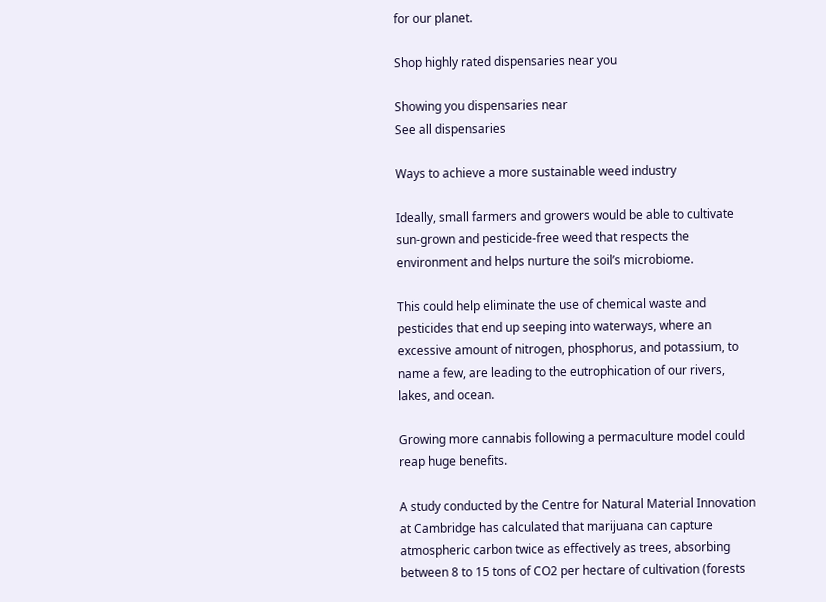for our planet.

Shop highly rated dispensaries near you

Showing you dispensaries near
See all dispensaries

Ways to achieve a more sustainable weed industry

Ideally, small farmers and growers would be able to cultivate sun-grown and pesticide-free weed that respects the environment and helps nurture the soil’s microbiome.

This could help eliminate the use of chemical waste and pesticides that end up seeping into waterways, where an excessive amount of nitrogen, phosphorus, and potassium, to name a few, are leading to the eutrophication of our rivers, lakes, and ocean.

Growing more cannabis following a permaculture model could reap huge benefits.

A study conducted by the Centre for Natural Material Innovation at Cambridge has calculated that marijuana can capture atmospheric carbon twice as effectively as trees, absorbing between 8 to 15 tons of CO2 per hectare of cultivation (forests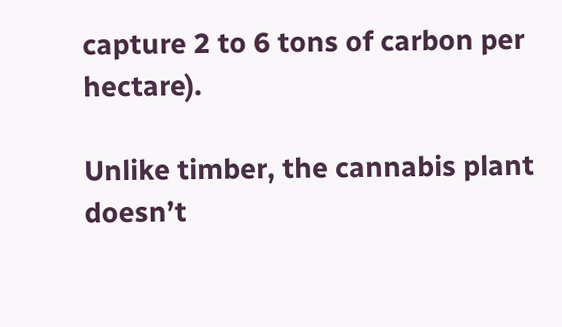capture 2 to 6 tons of carbon per hectare).

Unlike timber, the cannabis plant doesn’t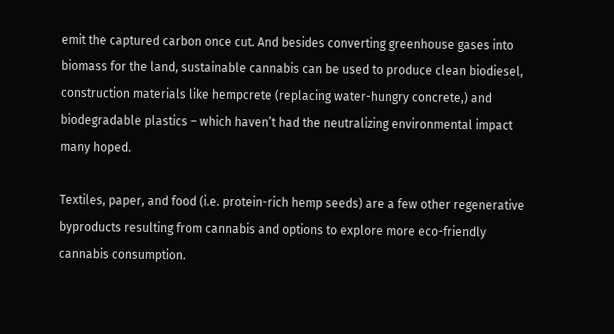emit the captured carbon once cut. And besides converting greenhouse gases into biomass for the land, sustainable cannabis can be used to produce clean biodiesel, construction materials like hempcrete (replacing water-hungry concrete,) and biodegradable plastics – which haven’t had the neutralizing environmental impact many hoped.

Textiles, paper, and food (i.e. protein-rich hemp seeds) are a few other regenerative byproducts resulting from cannabis and options to explore more eco-friendly cannabis consumption.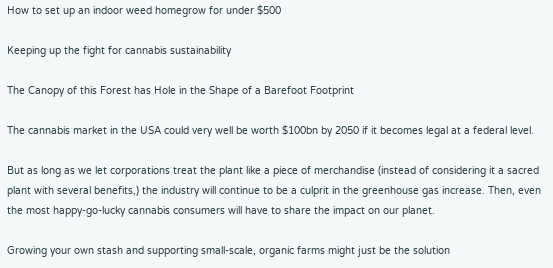How to set up an indoor weed homegrow for under $500

Keeping up the fight for cannabis sustainability

The Canopy of this Forest has Hole in the Shape of a Barefoot Footprint

The cannabis market in the USA could very well be worth $100bn by 2050 if it becomes legal at a federal level.

But as long as we let corporations treat the plant like a piece of merchandise (instead of considering it a sacred plant with several benefits,) the industry will continue to be a culprit in the greenhouse gas increase. Then, even the most happy-go-lucky cannabis consumers will have to share the impact on our planet.

Growing your own stash and supporting small-scale, organic farms might just be the solution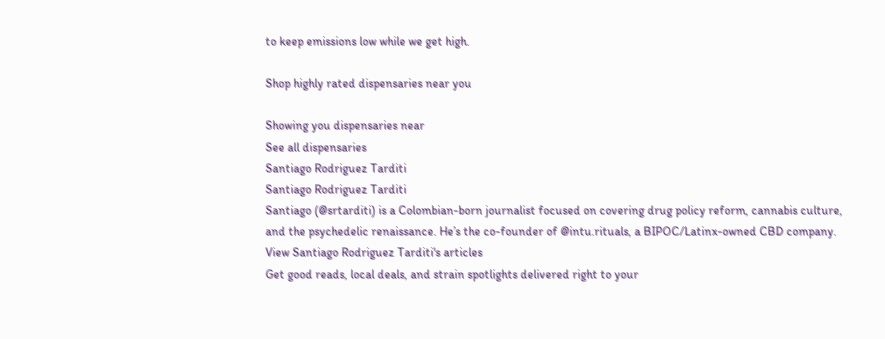to keep emissions low while we get high.

Shop highly rated dispensaries near you

Showing you dispensaries near
See all dispensaries
Santiago Rodriguez Tarditi
Santiago Rodriguez Tarditi
Santiago (@srtarditi) is a Colombian-born journalist focused on covering drug policy reform, cannabis culture, and the psychedelic renaissance. He’s the co-founder of @intu.rituals, a BIPOC/Latinx-owned CBD company.
View Santiago Rodriguez Tarditi's articles
Get good reads, local deals, and strain spotlights delivered right to your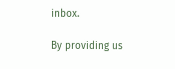inbox.

By providing us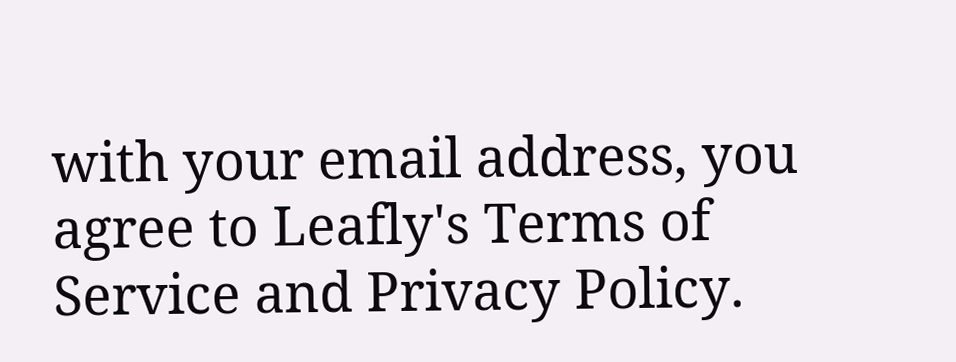with your email address, you agree to Leafly's Terms of Service and Privacy Policy.